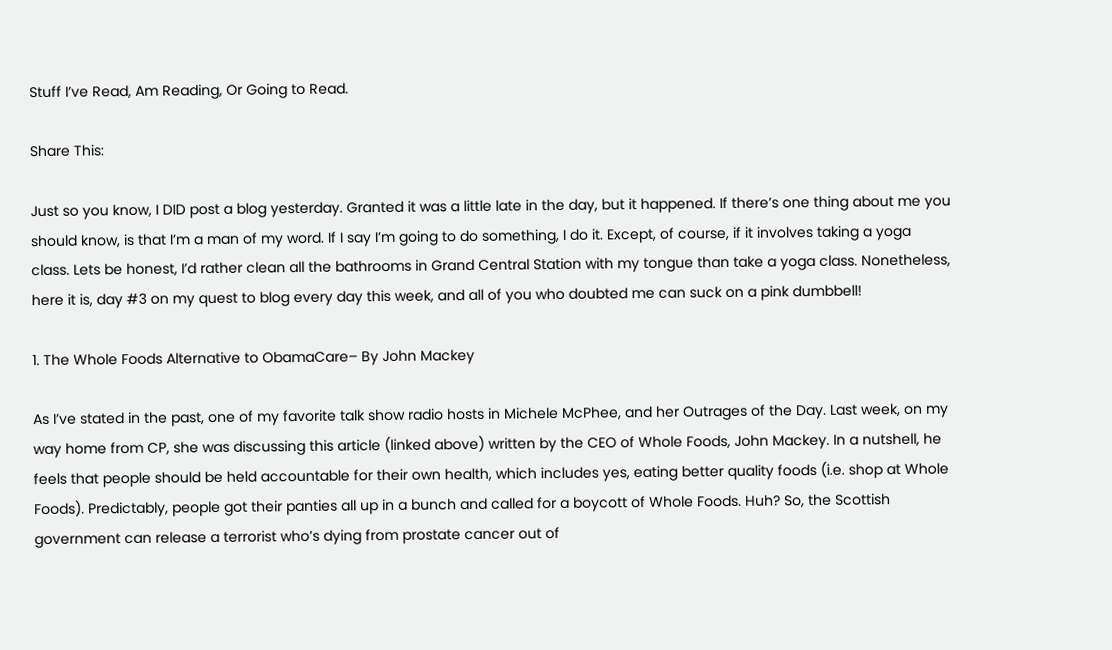Stuff I’ve Read, Am Reading, Or Going to Read.

Share This:

Just so you know, I DID post a blog yesterday. Granted it was a little late in the day, but it happened. If there’s one thing about me you should know, is that I’m a man of my word. If I say I’m going to do something, I do it. Except, of course, if it involves taking a yoga class. Lets be honest, I’d rather clean all the bathrooms in Grand Central Station with my tongue than take a yoga class. Nonetheless, here it is, day #3 on my quest to blog every day this week, and all of you who doubted me can suck on a pink dumbbell!

1. The Whole Foods Alternative to ObamaCare– By John Mackey

As I’ve stated in the past, one of my favorite talk show radio hosts in Michele McPhee, and her Outrages of the Day. Last week, on my way home from CP, she was discussing this article (linked above) written by the CEO of Whole Foods, John Mackey. In a nutshell, he feels that people should be held accountable for their own health, which includes yes, eating better quality foods (i.e. shop at Whole Foods). Predictably, people got their panties all up in a bunch and called for a boycott of Whole Foods. Huh? So, the Scottish government can release a terrorist who’s dying from prostate cancer out of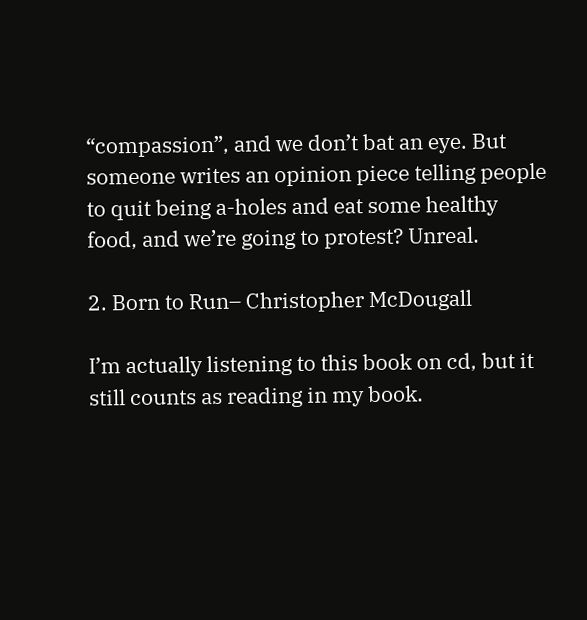“compassion”, and we don’t bat an eye. But someone writes an opinion piece telling people to quit being a-holes and eat some healthy food, and we’re going to protest? Unreal.

2. Born to Run– Christopher McDougall

I’m actually listening to this book on cd, but it still counts as reading in my book.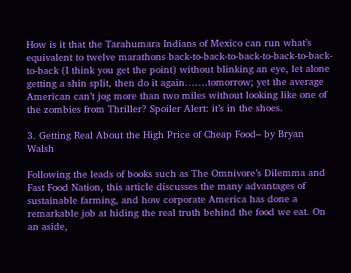How is it that the Tarahumara Indians of Mexico can run what’s equivalent to twelve marathons back-to-back-to-back-to-back-to-back-to-back (I think you get the point) without blinking an eye, let alone getting a shin split, then do it again…….tomorrow; yet the average American can’t jog more than two miles without looking like one of the zombies from Thriller? Spoiler Alert: it’s in the shoes.

3. Getting Real About the High Price of Cheap Food– by Bryan Walsh

Following the leads of books such as The Omnivore’s Dilemma and Fast Food Nation, this article discusses the many advantages of sustainable farming, and how corporate America has done a remarkable job at hiding the real truth behind the food we eat. On an aside,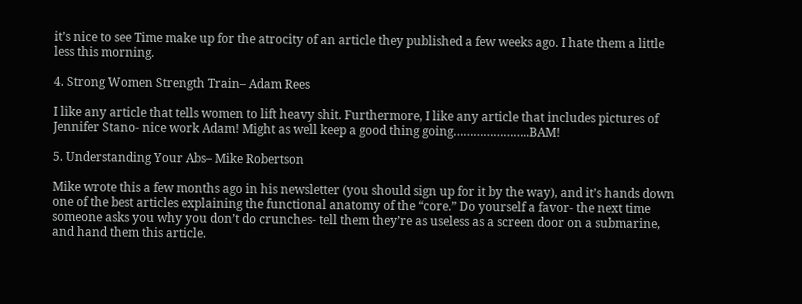it’s nice to see Time make up for the atrocity of an article they published a few weeks ago. I hate them a little less this morning.

4. Strong Women Strength Train– Adam Rees

I like any article that tells women to lift heavy shit. Furthermore, I like any article that includes pictures of Jennifer Stano- nice work Adam! Might as well keep a good thing going…………………..BAM!

5. Understanding Your Abs– Mike Robertson

Mike wrote this a few months ago in his newsletter (you should sign up for it by the way), and it’s hands down one of the best articles explaining the functional anatomy of the “core.” Do yourself a favor- the next time someone asks you why you don’t do crunches- tell them they’re as useless as a screen door on a submarine, and hand them this article.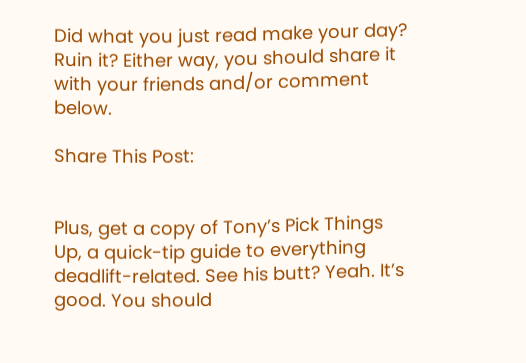Did what you just read make your day? Ruin it? Either way, you should share it with your friends and/or comment below.

Share This Post:


Plus, get a copy of Tony’s Pick Things Up, a quick-tip guide to everything deadlift-related. See his butt? Yeah. It’s good. You should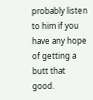probably listen to him if you have any hope of getting a butt that good.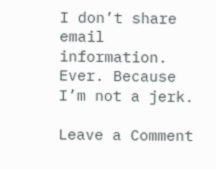I don’t share email information. Ever. Because I’m not a jerk.

Leave a Comment